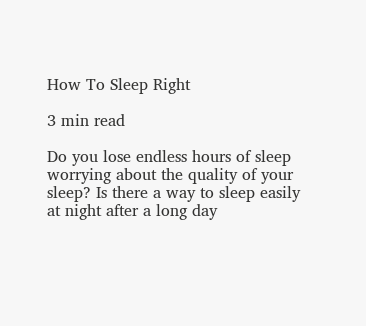How To Sleep Right

3 min read

Do you lose endless hours of sleep worrying about the quality of your sleep? Is there a way to sleep easily at night after a long day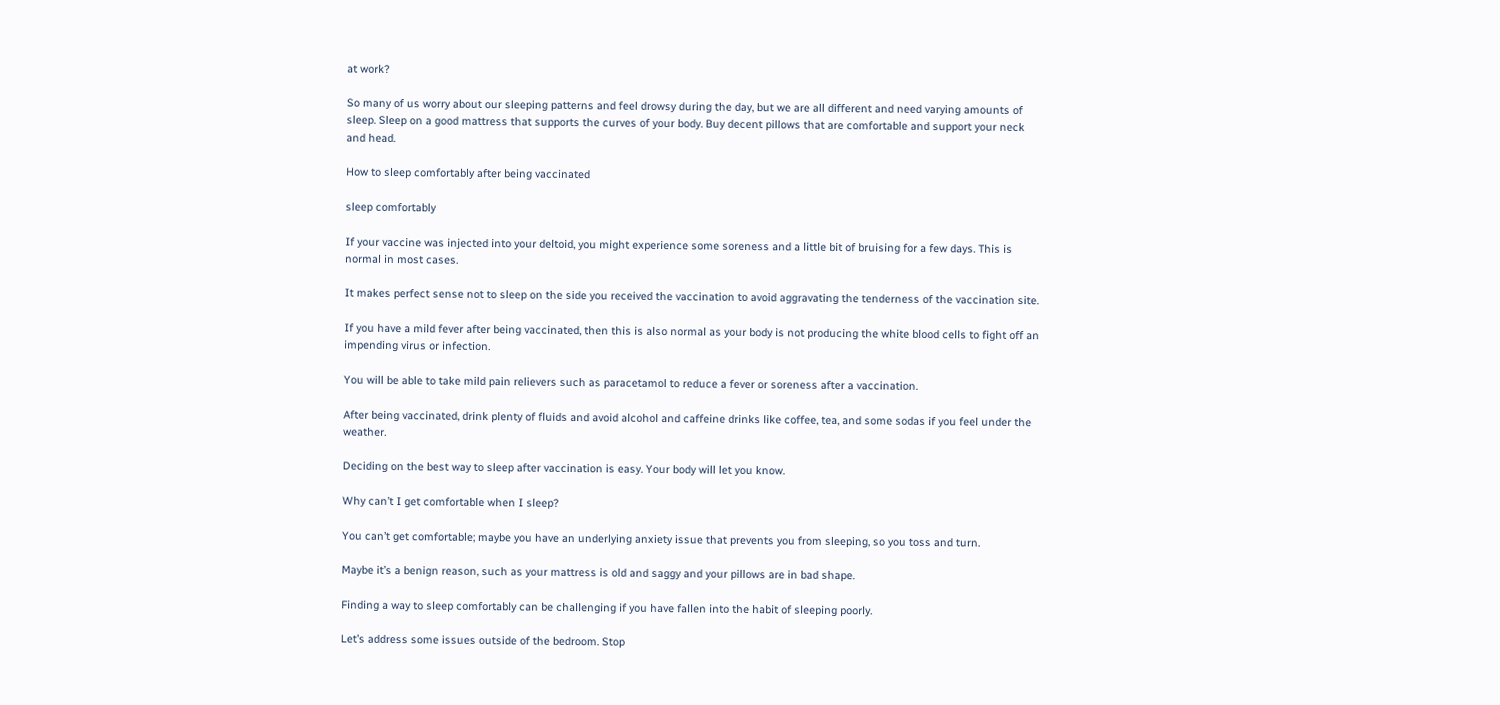at work?

So many of us worry about our sleeping patterns and feel drowsy during the day, but we are all different and need varying amounts of sleep. Sleep on a good mattress that supports the curves of your body. Buy decent pillows that are comfortable and support your neck and head.

How to sleep comfortably after being vaccinated

sleep comfortably

If your vaccine was injected into your deltoid, you might experience some soreness and a little bit of bruising for a few days. This is normal in most cases.

It makes perfect sense not to sleep on the side you received the vaccination to avoid aggravating the tenderness of the vaccination site.

If you have a mild fever after being vaccinated, then this is also normal as your body is not producing the white blood cells to fight off an impending virus or infection.

You will be able to take mild pain relievers such as paracetamol to reduce a fever or soreness after a vaccination.

After being vaccinated, drink plenty of fluids and avoid alcohol and caffeine drinks like coffee, tea, and some sodas if you feel under the weather.

Deciding on the best way to sleep after vaccination is easy. Your body will let you know.

Why can’t I get comfortable when I sleep?

You can’t get comfortable; maybe you have an underlying anxiety issue that prevents you from sleeping, so you toss and turn.

Maybe it’s a benign reason, such as your mattress is old and saggy and your pillows are in bad shape.

Finding a way to sleep comfortably can be challenging if you have fallen into the habit of sleeping poorly.

Let’s address some issues outside of the bedroom. Stop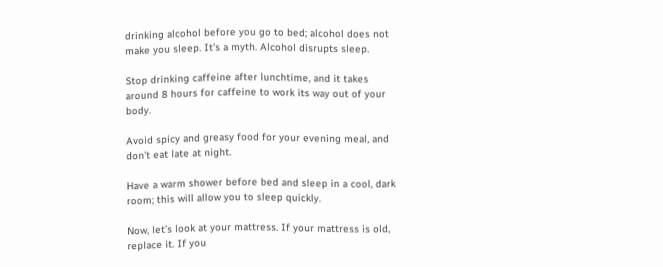drinking alcohol before you go to bed; alcohol does not make you sleep. It’s a myth. Alcohol disrupts sleep.

Stop drinking caffeine after lunchtime, and it takes around 8 hours for caffeine to work its way out of your body.

Avoid spicy and greasy food for your evening meal, and don’t eat late at night.

Have a warm shower before bed and sleep in a cool, dark room; this will allow you to sleep quickly.

Now, let’s look at your mattress. If your mattress is old, replace it. If you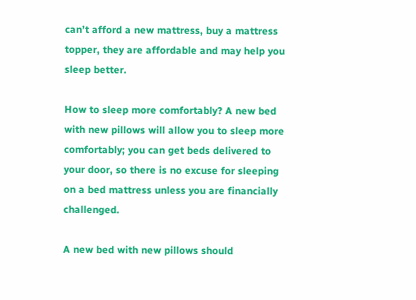can’t afford a new mattress, buy a mattress topper, they are affordable and may help you sleep better.

How to sleep more comfortably? A new bed with new pillows will allow you to sleep more comfortably; you can get beds delivered to your door, so there is no excuse for sleeping on a bed mattress unless you are financially challenged.

A new bed with new pillows should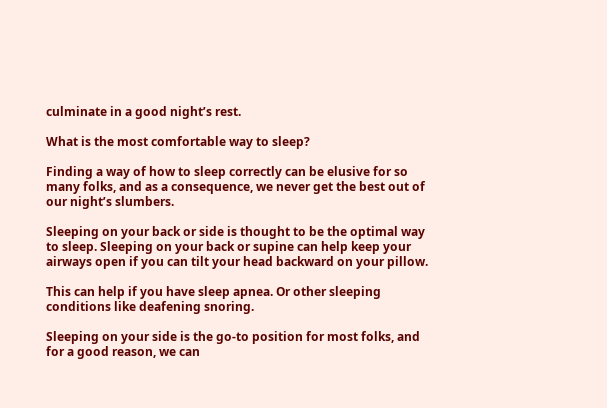culminate in a good night’s rest.

What is the most comfortable way to sleep?

Finding a way of how to sleep correctly can be elusive for so many folks, and as a consequence, we never get the best out of our night’s slumbers.

Sleeping on your back or side is thought to be the optimal way to sleep. Sleeping on your back or supine can help keep your airways open if you can tilt your head backward on your pillow.

This can help if you have sleep apnea. Or other sleeping conditions like deafening snoring.

Sleeping on your side is the go-to position for most folks, and for a good reason, we can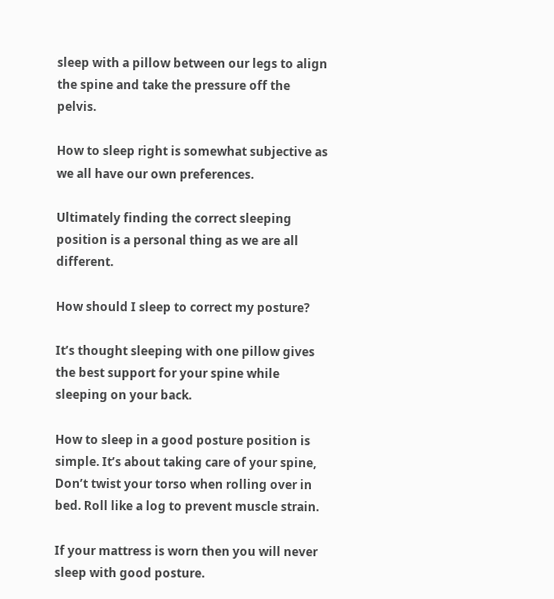sleep with a pillow between our legs to align the spine and take the pressure off the pelvis.

How to sleep right is somewhat subjective as we all have our own preferences.

Ultimately finding the correct sleeping position is a personal thing as we are all different.

How should I sleep to correct my posture?

It’s thought sleeping with one pillow gives the best support for your spine while sleeping on your back.

How to sleep in a good posture position is simple. It’s about taking care of your spine, Don’t twist your torso when rolling over in bed. Roll like a log to prevent muscle strain.

If your mattress is worn then you will never sleep with good posture.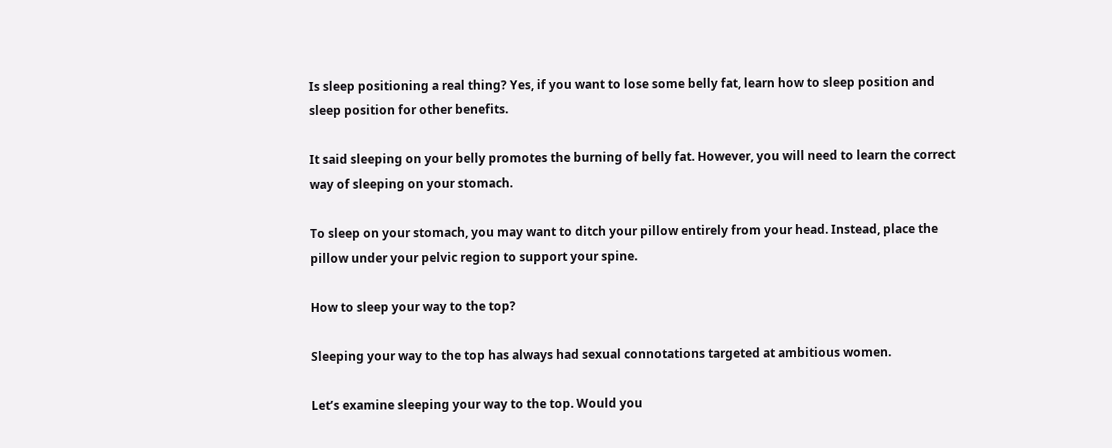Is sleep positioning a real thing? Yes, if you want to lose some belly fat, learn how to sleep position and sleep position for other benefits.

It said sleeping on your belly promotes the burning of belly fat. However, you will need to learn the correct way of sleeping on your stomach.

To sleep on your stomach, you may want to ditch your pillow entirely from your head. Instead, place the pillow under your pelvic region to support your spine.

How to sleep your way to the top?

Sleeping your way to the top has always had sexual connotations targeted at ambitious women.

Let’s examine sleeping your way to the top. Would you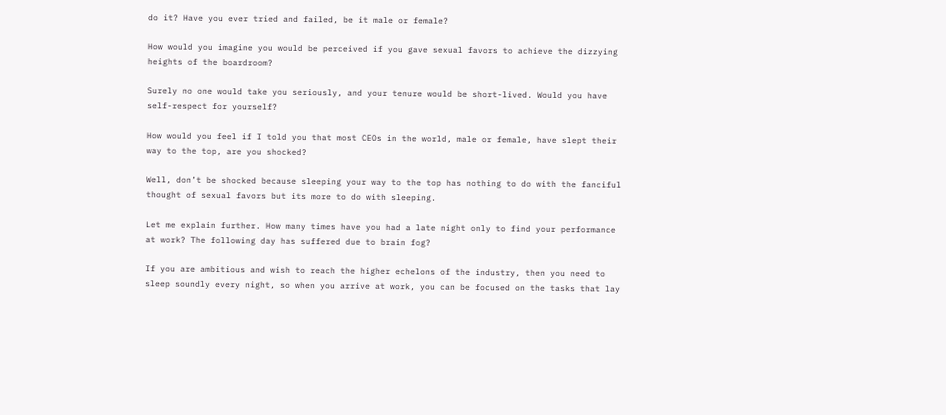do it? Have you ever tried and failed, be it male or female?

How would you imagine you would be perceived if you gave sexual favors to achieve the dizzying heights of the boardroom?

Surely no one would take you seriously, and your tenure would be short-lived. Would you have self-respect for yourself?

How would you feel if I told you that most CEOs in the world, male or female, have slept their way to the top, are you shocked?

Well, don’t be shocked because sleeping your way to the top has nothing to do with the fanciful thought of sexual favors but its more to do with sleeping.

Let me explain further. How many times have you had a late night only to find your performance at work? The following day has suffered due to brain fog?

If you are ambitious and wish to reach the higher echelons of the industry, then you need to sleep soundly every night, so when you arrive at work, you can be focused on the tasks that lay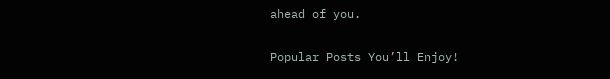ahead of you.

Popular Posts You’ll Enjoy!